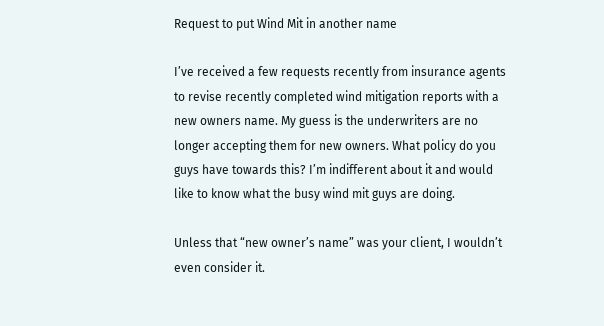Request to put Wind Mit in another name

I’ve received a few requests recently from insurance agents to revise recently completed wind mitigation reports with a new owners name. My guess is the underwriters are no longer accepting them for new owners. What policy do you guys have towards this? I’m indifferent about it and would like to know what the busy wind mit guys are doing.

Unless that “new owner’s name” was your client, I wouldn’t even consider it.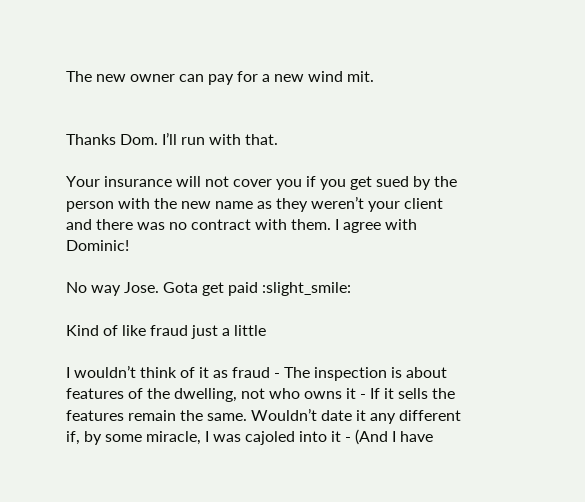The new owner can pay for a new wind mit.


Thanks Dom. I’ll run with that.

Your insurance will not cover you if you get sued by the person with the new name as they weren’t your client and there was no contract with them. I agree with Dominic!

No way Jose. Gota get paid :slight_smile:

Kind of like fraud just a little

I wouldn’t think of it as fraud - The inspection is about features of the dwelling, not who owns it - If it sells the features remain the same. Wouldn’t date it any different if, by some miracle, I was cajoled into it - (And I have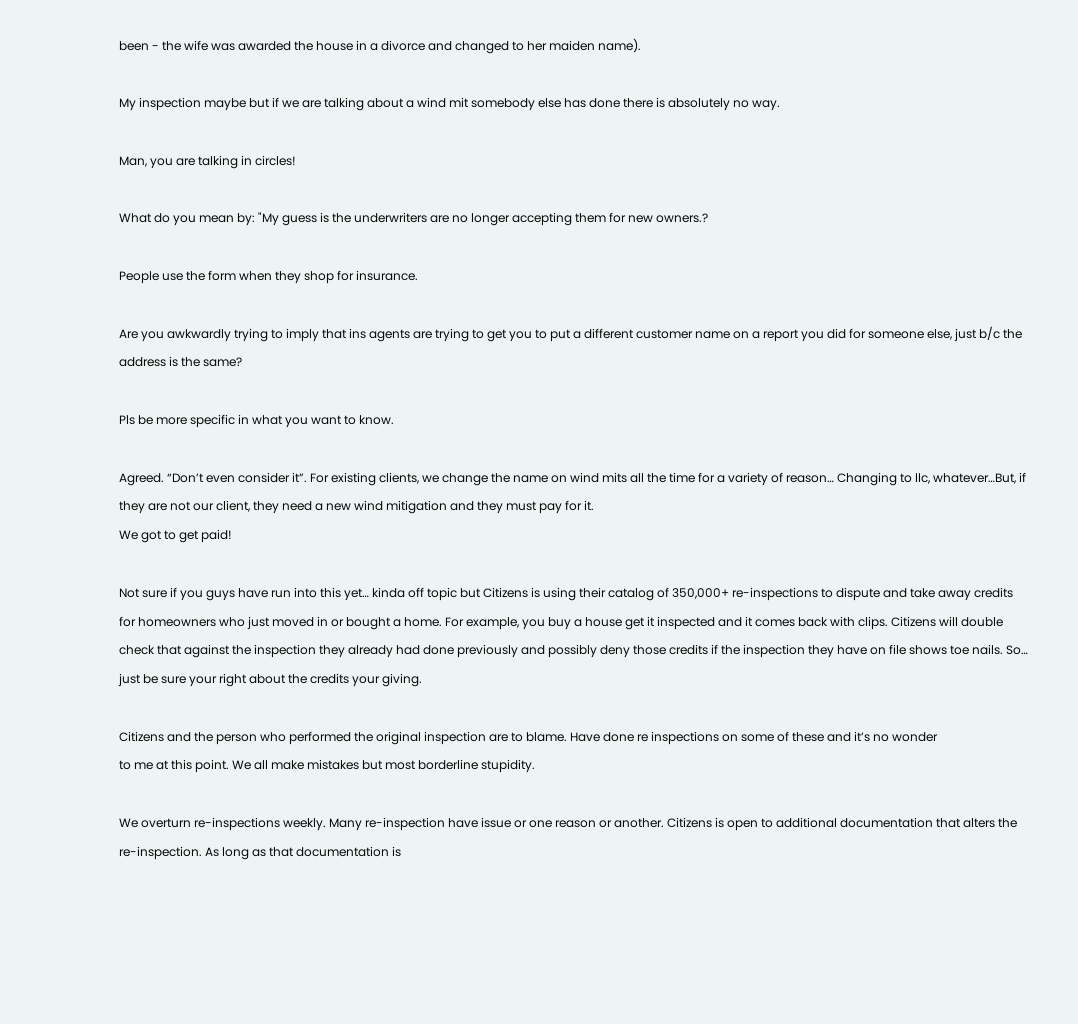been - the wife was awarded the house in a divorce and changed to her maiden name).

My inspection maybe but if we are talking about a wind mit somebody else has done there is absolutely no way.

Man, you are talking in circles!

What do you mean by: "My guess is the underwriters are no longer accepting them for new owners.?

People use the form when they shop for insurance.

Are you awkwardly trying to imply that ins agents are trying to get you to put a different customer name on a report you did for someone else, just b/c the address is the same?

Pls be more specific in what you want to know.

Agreed. “Don’t even consider it”. For existing clients, we change the name on wind mits all the time for a variety of reason… Changing to llc, whatever…But, if they are not our client, they need a new wind mitigation and they must pay for it.
We got to get paid!

Not sure if you guys have run into this yet… kinda off topic but Citizens is using their catalog of 350,000+ re-inspections to dispute and take away credits for homeowners who just moved in or bought a home. For example, you buy a house get it inspected and it comes back with clips. Citizens will double check that against the inspection they already had done previously and possibly deny those credits if the inspection they have on file shows toe nails. So… just be sure your right about the credits your giving.

Citizens and the person who performed the original inspection are to blame. Have done re inspections on some of these and it’s no wonder
to me at this point. We all make mistakes but most borderline stupidity.

We overturn re-inspections weekly. Many re-inspection have issue or one reason or another. Citizens is open to additional documentation that alters the re-inspection. As long as that documentation is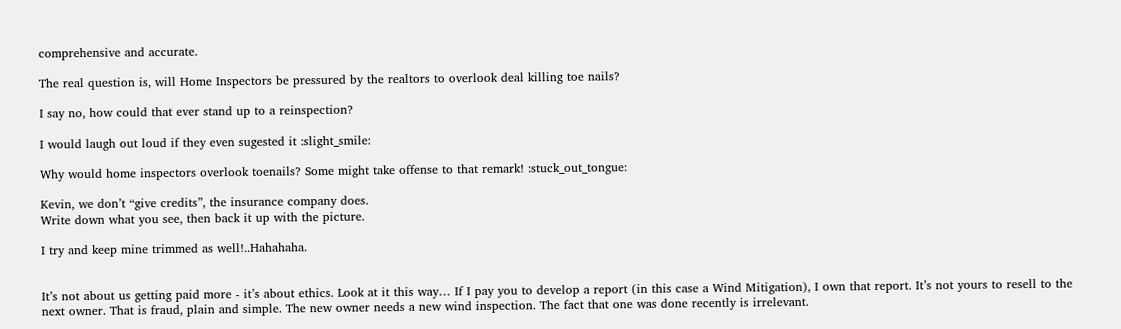comprehensive and accurate.

The real question is, will Home Inspectors be pressured by the realtors to overlook deal killing toe nails?

I say no, how could that ever stand up to a reinspection?

I would laugh out loud if they even sugested it :slight_smile:

Why would home inspectors overlook toenails? Some might take offense to that remark! :stuck_out_tongue:

Kevin, we don’t “give credits”, the insurance company does.
Write down what you see, then back it up with the picture.

I try and keep mine trimmed as well!..Hahahaha.


It’s not about us getting paid more - it’s about ethics. Look at it this way… If I pay you to develop a report (in this case a Wind Mitigation), I own that report. It’s not yours to resell to the next owner. That is fraud, plain and simple. The new owner needs a new wind inspection. The fact that one was done recently is irrelevant.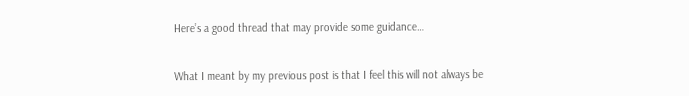Here’s a good thread that may provide some guidance…


What I meant by my previous post is that I feel this will not always be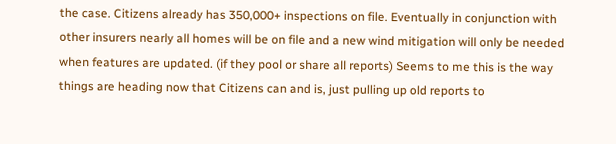the case. Citizens already has 350,000+ inspections on file. Eventually in conjunction with other insurers nearly all homes will be on file and a new wind mitigation will only be needed when features are updated. (if they pool or share all reports) Seems to me this is the way things are heading now that Citizens can and is, just pulling up old reports to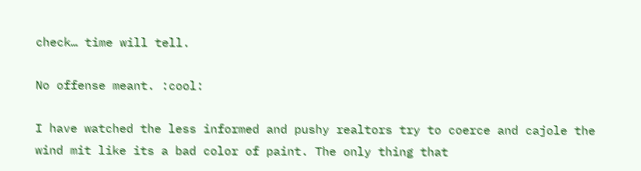check… time will tell.

No offense meant. :cool:

I have watched the less informed and pushy realtors try to coerce and cajole the wind mit like its a bad color of paint. The only thing that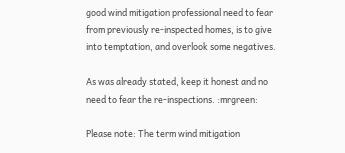good wind mitigation professional need to fear from previously re-inspected homes, is to give into temptation, and overlook some negatives.

As was already stated, keep it honest and no need to fear the re-inspections. :mrgreen:

Please note: The term wind mitigation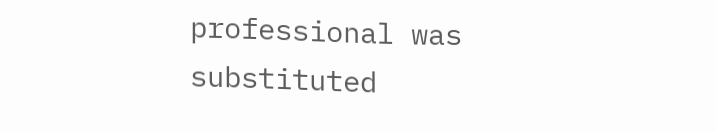professional was substituted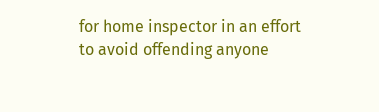for home inspector in an effort to avoid offending anyone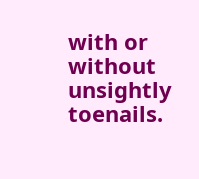with or without unsightly toenails.